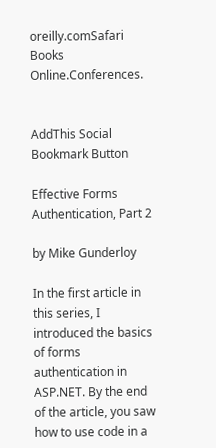oreilly.comSafari Books Online.Conferences.


AddThis Social Bookmark Button

Effective Forms Authentication, Part 2

by Mike Gunderloy

In the first article in this series, I introduced the basics of forms authentication in ASP.NET. By the end of the article, you saw how to use code in a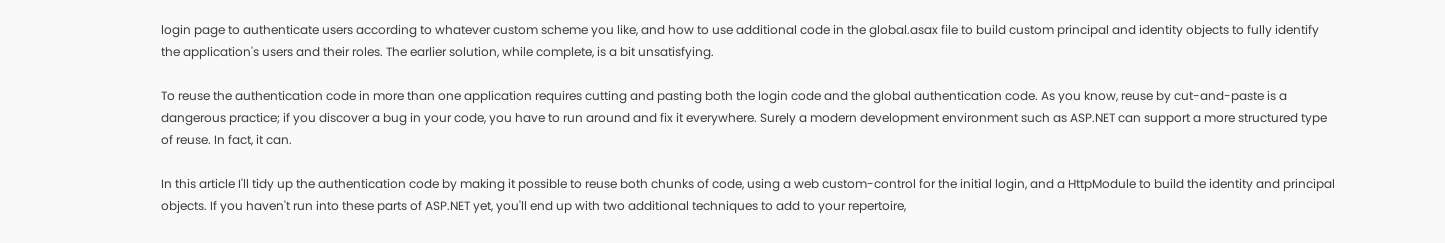login page to authenticate users according to whatever custom scheme you like, and how to use additional code in the global.asax file to build custom principal and identity objects to fully identify the application's users and their roles. The earlier solution, while complete, is a bit unsatisfying.

To reuse the authentication code in more than one application requires cutting and pasting both the login code and the global authentication code. As you know, reuse by cut-and-paste is a dangerous practice; if you discover a bug in your code, you have to run around and fix it everywhere. Surely a modern development environment such as ASP.NET can support a more structured type of reuse. In fact, it can.

In this article I'll tidy up the authentication code by making it possible to reuse both chunks of code, using a web custom-control for the initial login, and a HttpModule to build the identity and principal objects. If you haven't run into these parts of ASP.NET yet, you'll end up with two additional techniques to add to your repertoire,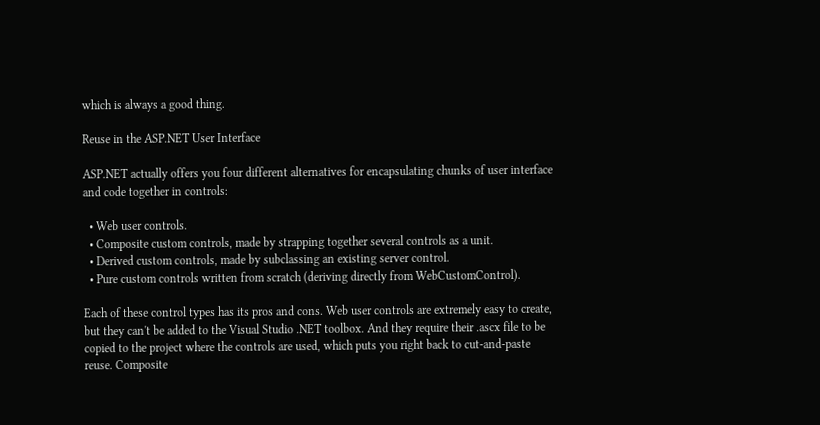which is always a good thing.

Reuse in the ASP.NET User Interface

ASP.NET actually offers you four different alternatives for encapsulating chunks of user interface and code together in controls:

  • Web user controls.
  • Composite custom controls, made by strapping together several controls as a unit.
  • Derived custom controls, made by subclassing an existing server control.
  • Pure custom controls written from scratch (deriving directly from WebCustomControl).

Each of these control types has its pros and cons. Web user controls are extremely easy to create, but they can't be added to the Visual Studio .NET toolbox. And they require their .ascx file to be copied to the project where the controls are used, which puts you right back to cut-and-paste reuse. Composite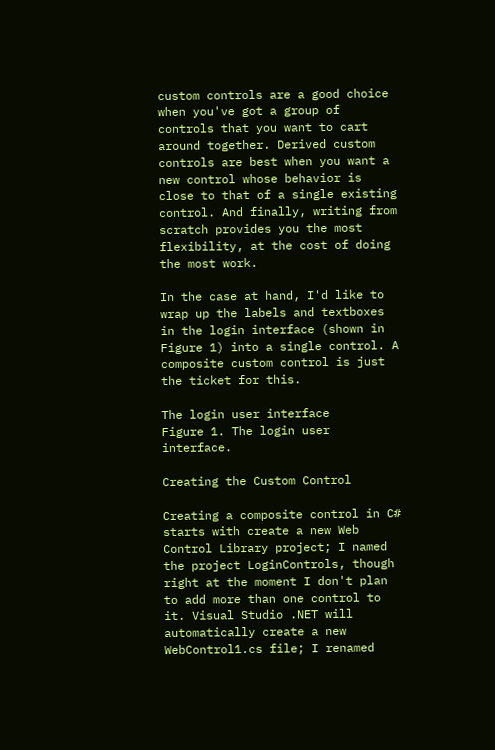custom controls are a good choice when you've got a group of controls that you want to cart around together. Derived custom controls are best when you want a new control whose behavior is close to that of a single existing control. And finally, writing from scratch provides you the most flexibility, at the cost of doing the most work.

In the case at hand, I'd like to wrap up the labels and textboxes in the login interface (shown in Figure 1) into a single control. A composite custom control is just the ticket for this.

The login user interface
Figure 1. The login user interface.

Creating the Custom Control

Creating a composite control in C# starts with create a new Web Control Library project; I named the project LoginControls, though right at the moment I don't plan to add more than one control to it. Visual Studio .NET will automatically create a new WebControl1.cs file; I renamed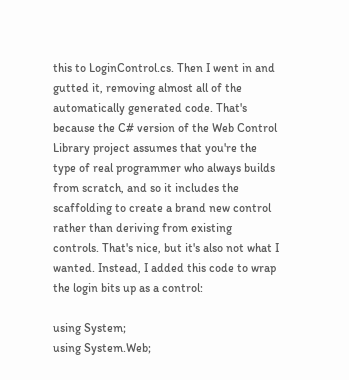this to LoginControl.cs. Then I went in and gutted it, removing almost all of the automatically generated code. That's because the C# version of the Web Control Library project assumes that you're the type of real programmer who always builds from scratch, and so it includes the scaffolding to create a brand new control rather than deriving from existing controls. That's nice, but it's also not what I wanted. Instead, I added this code to wrap the login bits up as a control:

using System;
using System.Web;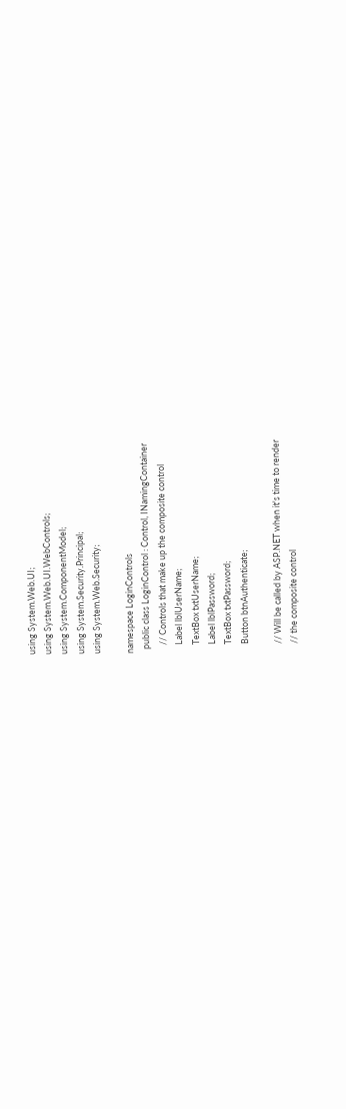using System.Web.UI;
using System.Web.UI.WebControls;
using System.ComponentModel;
using System.Security.Principal;
using System.Web.Security;

namespace LoginControls
  public class LoginControl : Control, INamingContainer
    // Controls that make up the composite control
    Label lblUserName;
    TextBox txtUserName;
    Label lblPassword;
    TextBox txtPassword;
    Button btnAuthenticate;

    // Will be called by ASP.NET when it's time to render
    // the composite control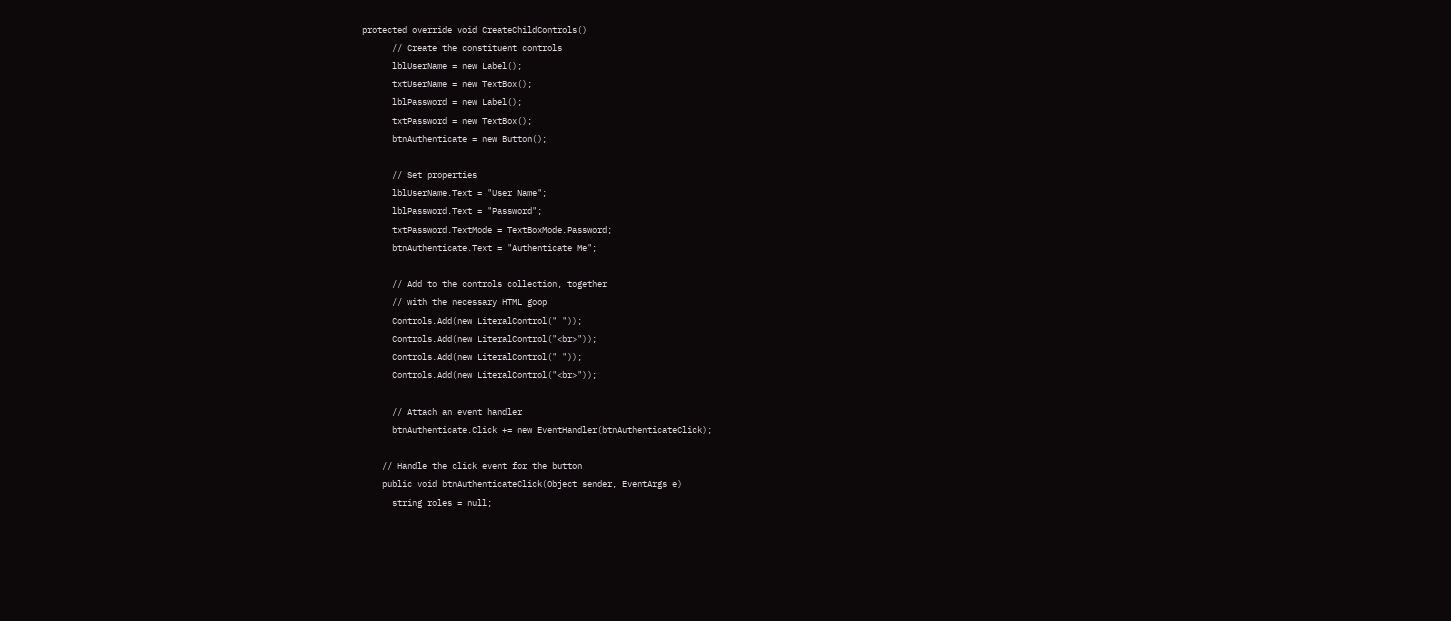protected override void CreateChildControls()
      // Create the constituent controls
      lblUserName = new Label();
      txtUserName = new TextBox();
      lblPassword = new Label();
      txtPassword = new TextBox();
      btnAuthenticate = new Button();

      // Set properties
      lblUserName.Text = "User Name";
      lblPassword.Text = "Password";
      txtPassword.TextMode = TextBoxMode.Password;
      btnAuthenticate.Text = "Authenticate Me";

      // Add to the controls collection, together
      // with the necessary HTML goop
      Controls.Add(new LiteralControl(" "));
      Controls.Add(new LiteralControl("<br>"));
      Controls.Add(new LiteralControl(" "));
      Controls.Add(new LiteralControl("<br>"));

      // Attach an event handler
      btnAuthenticate.Click += new EventHandler(btnAuthenticateClick);

    // Handle the click event for the button
    public void btnAuthenticateClick(Object sender, EventArgs e)
      string roles = null;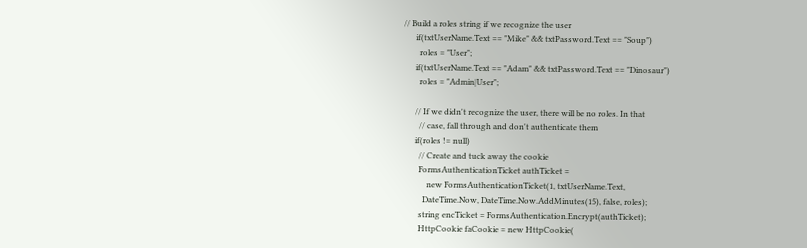// Build a roles string if we recognize the user
      if(txtUserName.Text == "Mike" && txtPassword.Text == "Soup")
        roles = "User";
      if(txtUserName.Text == "Adam" && txtPassword.Text == "Dinosaur")
        roles = "Admin|User";

      // If we didn't recognize the user, there will be no roles. In that
        // case, fall through and don't authenticate them
      if(roles != null)
        // Create and tuck away the cookie
        FormsAuthenticationTicket authTicket =
            new FormsAuthenticationTicket(1, txtUserName.Text,
          DateTime.Now, DateTime.Now.AddMinutes(15), false, roles);
        string encTicket = FormsAuthentication.Encrypt(authTicket);
        HttpCookie faCookie = new HttpCookie(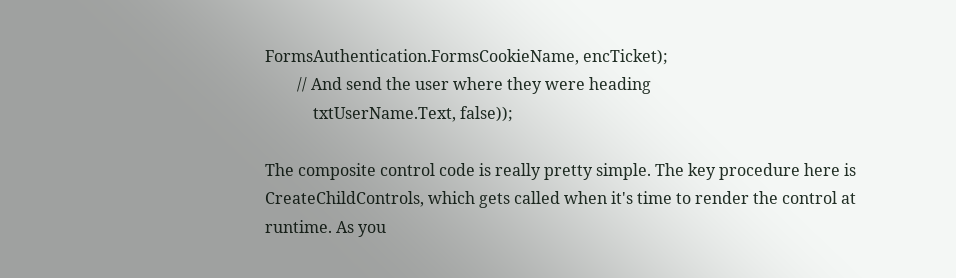FormsAuthentication.FormsCookieName, encTicket);
        // And send the user where they were heading
            txtUserName.Text, false));

The composite control code is really pretty simple. The key procedure here is CreateChildControls, which gets called when it's time to render the control at runtime. As you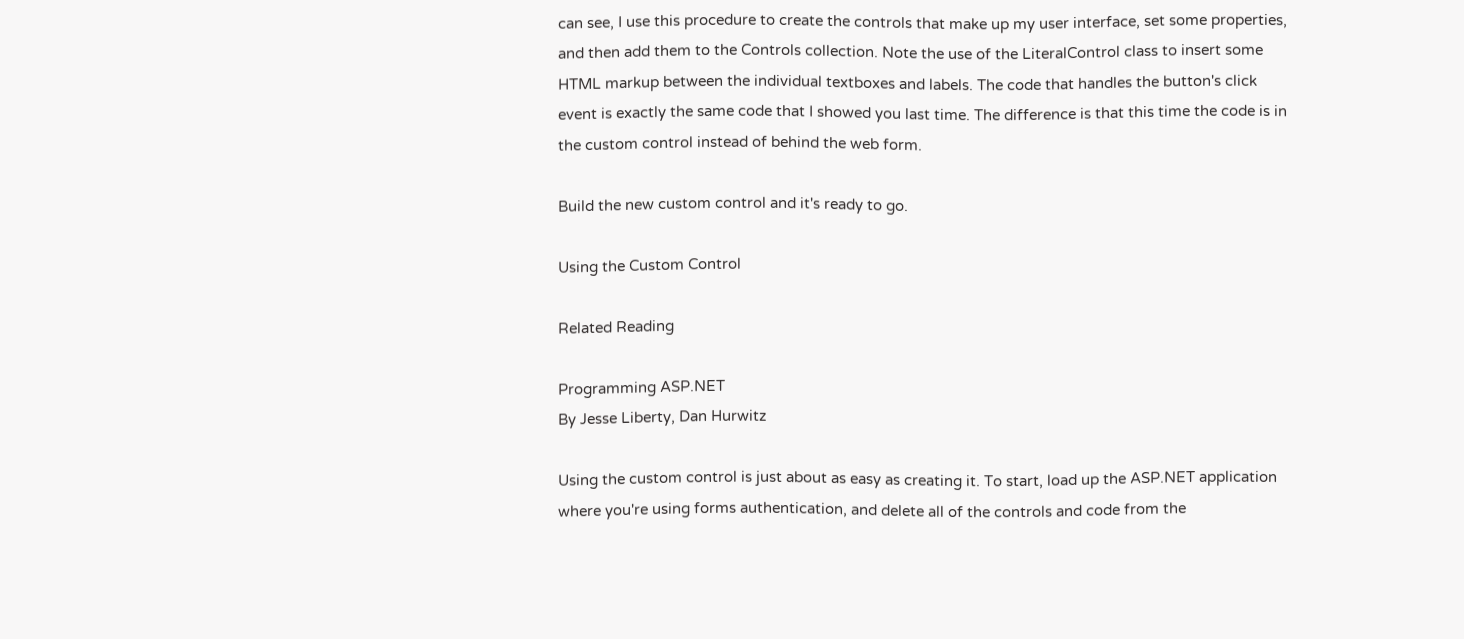can see, I use this procedure to create the controls that make up my user interface, set some properties, and then add them to the Controls collection. Note the use of the LiteralControl class to insert some HTML markup between the individual textboxes and labels. The code that handles the button's click event is exactly the same code that I showed you last time. The difference is that this time the code is in the custom control instead of behind the web form.

Build the new custom control and it's ready to go.

Using the Custom Control

Related Reading

Programming ASP.NET
By Jesse Liberty, Dan Hurwitz

Using the custom control is just about as easy as creating it. To start, load up the ASP.NET application where you're using forms authentication, and delete all of the controls and code from the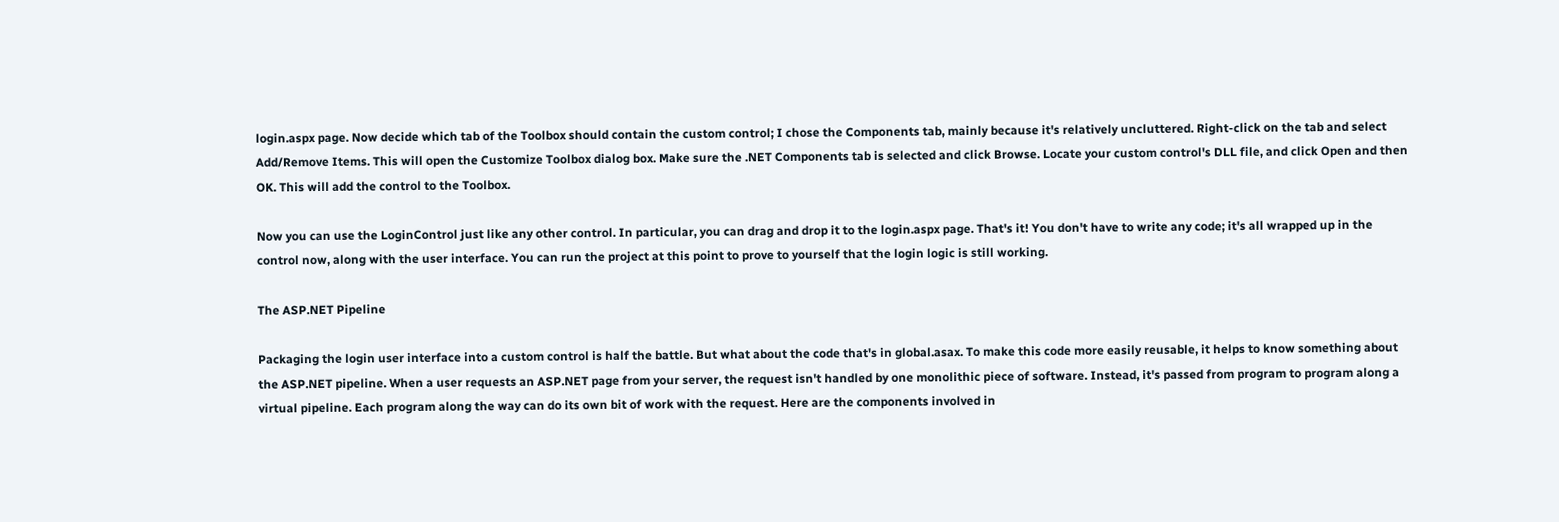login.aspx page. Now decide which tab of the Toolbox should contain the custom control; I chose the Components tab, mainly because it's relatively uncluttered. Right-click on the tab and select Add/Remove Items. This will open the Customize Toolbox dialog box. Make sure the .NET Components tab is selected and click Browse. Locate your custom control's DLL file, and click Open and then OK. This will add the control to the Toolbox.

Now you can use the LoginControl just like any other control. In particular, you can drag and drop it to the login.aspx page. That's it! You don't have to write any code; it's all wrapped up in the control now, along with the user interface. You can run the project at this point to prove to yourself that the login logic is still working.

The ASP.NET Pipeline

Packaging the login user interface into a custom control is half the battle. But what about the code that's in global.asax. To make this code more easily reusable, it helps to know something about the ASP.NET pipeline. When a user requests an ASP.NET page from your server, the request isn't handled by one monolithic piece of software. Instead, it's passed from program to program along a virtual pipeline. Each program along the way can do its own bit of work with the request. Here are the components involved in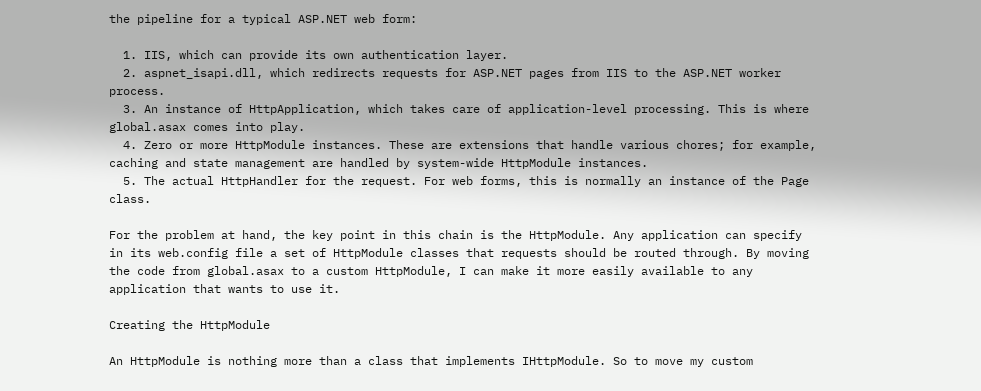the pipeline for a typical ASP.NET web form:

  1. IIS, which can provide its own authentication layer.
  2. aspnet_isapi.dll, which redirects requests for ASP.NET pages from IIS to the ASP.NET worker process.
  3. An instance of HttpApplication, which takes care of application-level processing. This is where global.asax comes into play.
  4. Zero or more HttpModule instances. These are extensions that handle various chores; for example, caching and state management are handled by system-wide HttpModule instances.
  5. The actual HttpHandler for the request. For web forms, this is normally an instance of the Page class.

For the problem at hand, the key point in this chain is the HttpModule. Any application can specify in its web.config file a set of HttpModule classes that requests should be routed through. By moving the code from global.asax to a custom HttpModule, I can make it more easily available to any application that wants to use it.

Creating the HttpModule

An HttpModule is nothing more than a class that implements IHttpModule. So to move my custom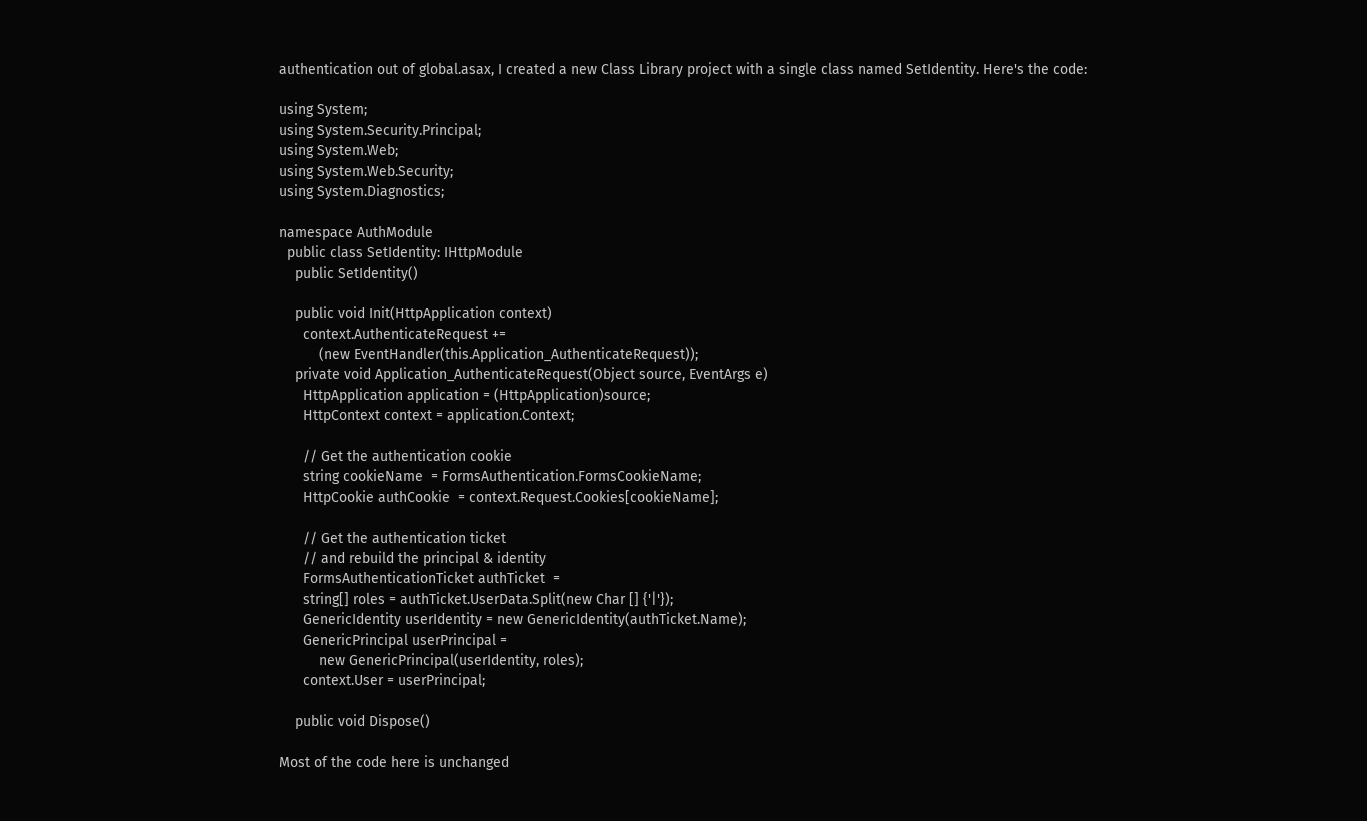authentication out of global.asax, I created a new Class Library project with a single class named SetIdentity. Here's the code:

using System;
using System.Security.Principal;
using System.Web;
using System.Web.Security;
using System.Diagnostics;

namespace AuthModule
  public class SetIdentity: IHttpModule
    public SetIdentity()

    public void Init(HttpApplication context)
      context.AuthenticateRequest +=
          (new EventHandler(this.Application_AuthenticateRequest));
    private void Application_AuthenticateRequest(Object source, EventArgs e)
      HttpApplication application = (HttpApplication)source;
      HttpContext context = application.Context;

      // Get the authentication cookie
      string cookieName  = FormsAuthentication.FormsCookieName;
      HttpCookie authCookie  = context.Request.Cookies[cookieName];

      // Get the authentication ticket
      // and rebuild the principal & identity
      FormsAuthenticationTicket authTicket  =
      string[] roles = authTicket.UserData.Split(new Char [] {'|'});
      GenericIdentity userIdentity = new GenericIdentity(authTicket.Name);
      GenericPrincipal userPrincipal =
          new GenericPrincipal(userIdentity, roles);
      context.User = userPrincipal;

    public void Dispose()

Most of the code here is unchanged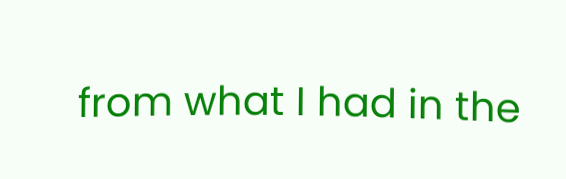from what I had in the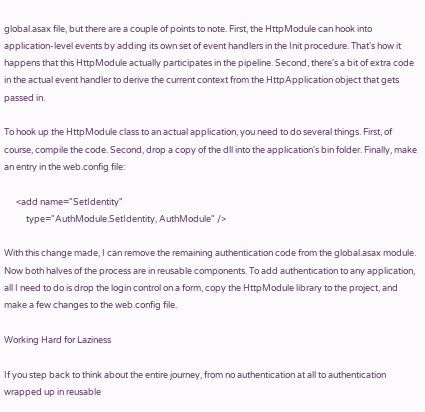global.asax file, but there are a couple of points to note. First, the HttpModule can hook into application-level events by adding its own set of event handlers in the Init procedure. That's how it happens that this HttpModule actually participates in the pipeline. Second, there's a bit of extra code in the actual event handler to derive the current context from the HttpApplication object that gets passed in.

To hook up the HttpModule class to an actual application, you need to do several things. First, of course, compile the code. Second, drop a copy of the dll into the application's bin folder. Finally, make an entry in the web.config file:

      <add name="SetIdentity"
           type="AuthModule.SetIdentity, AuthModule" />

With this change made, I can remove the remaining authentication code from the global.asax module. Now both halves of the process are in reusable components. To add authentication to any application, all I need to do is drop the login control on a form, copy the HttpModule library to the project, and make a few changes to the web.config file.

Working Hard for Laziness

If you step back to think about the entire journey, from no authentication at all to authentication wrapped up in reusable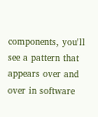components, you'll see a pattern that appears over and over in software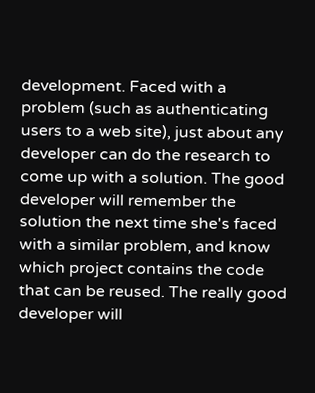development. Faced with a problem (such as authenticating users to a web site), just about any developer can do the research to come up with a solution. The good developer will remember the solution the next time she's faced with a similar problem, and know which project contains the code that can be reused. The really good developer will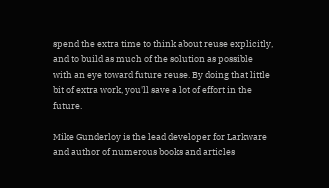spend the extra time to think about reuse explicitly, and to build as much of the solution as possible with an eye toward future reuse. By doing that little bit of extra work, you'll save a lot of effort in the future.

Mike Gunderloy is the lead developer for Larkware and author of numerous books and articles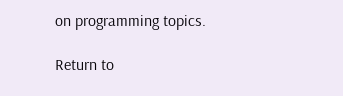on programming topics.

Return to